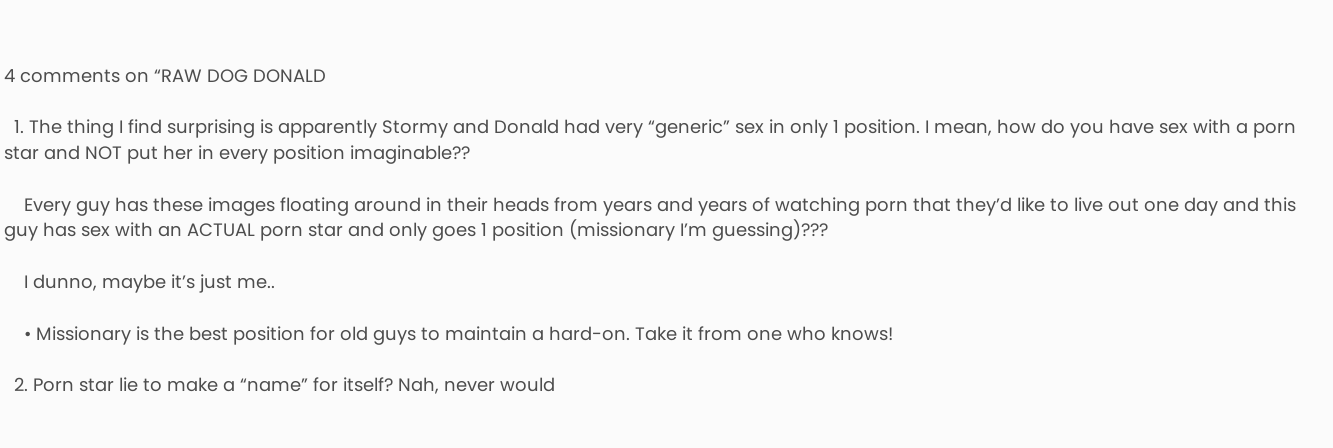4 comments on “RAW DOG DONALD

  1. The thing I find surprising is apparently Stormy and Donald had very “generic” sex in only 1 position. I mean, how do you have sex with a porn star and NOT put her in every position imaginable??

    Every guy has these images floating around in their heads from years and years of watching porn that they’d like to live out one day and this guy has sex with an ACTUAL porn star and only goes 1 position (missionary I’m guessing)???

    I dunno, maybe it’s just me..

    • Missionary is the best position for old guys to maintain a hard-on. Take it from one who knows!

  2. Porn star lie to make a “name” for itself? Nah, never would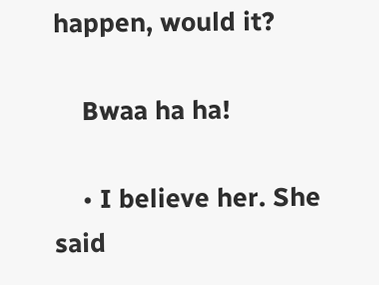happen, would it?

    Bwaa ha ha!

    • I believe her. She said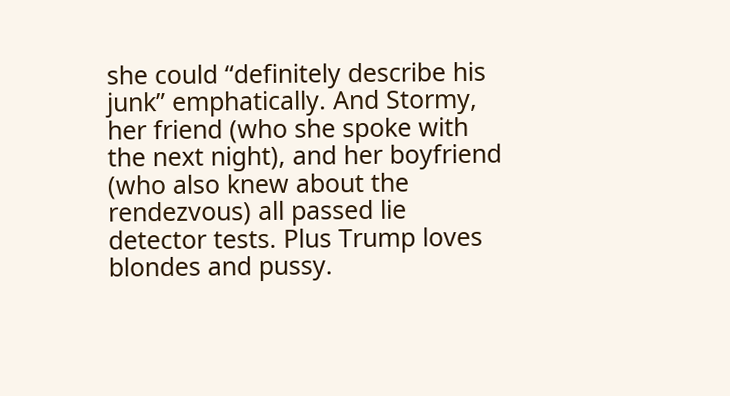she could “definitely describe his junk” emphatically. And Stormy, her friend (who she spoke with the next night), and her boyfriend (who also knew about the rendezvous) all passed lie detector tests. Plus Trump loves blondes and pussy.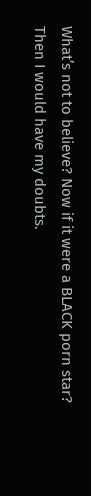What’s not to believe? Now if it were a BLACK porn star? Then I would have my doubts.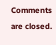Comments are closed.